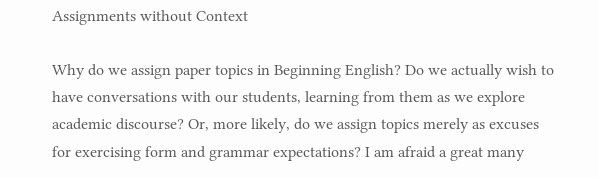Assignments without Context

Why do we assign paper topics in Beginning English? Do we actually wish to have conversations with our students, learning from them as we explore academic discourse? Or, more likely, do we assign topics merely as excuses for exercising form and grammar expectations? I am afraid a great many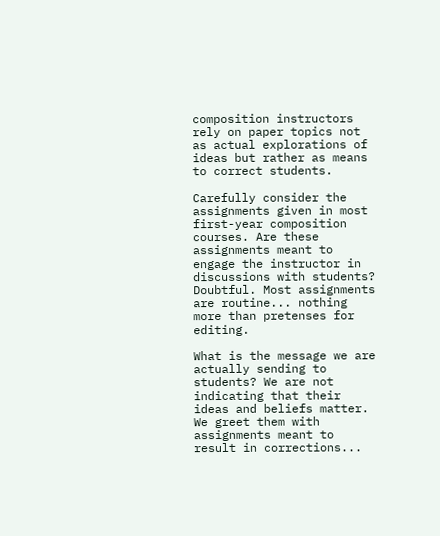composition instructors rely on paper topics not as actual explorations of ideas but rather as means to correct students.

Carefully consider the assignments given in most first-year composition courses. Are these assignments meant to engage the instructor in discussions with students? Doubtful. Most assignments are routine... nothing more than pretenses for editing.

What is the message we are actually sending to students? We are not indicating that their ideas and beliefs matter. We greet them with assignments meant to result in corrections...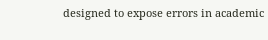designed to expose errors in academic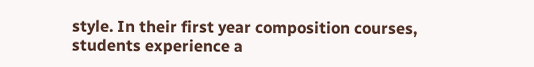style. In their first year composition courses, students experience a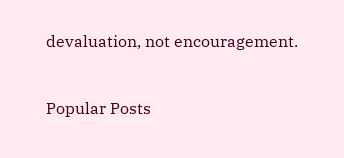devaluation, not encouragement.


Popular Posts